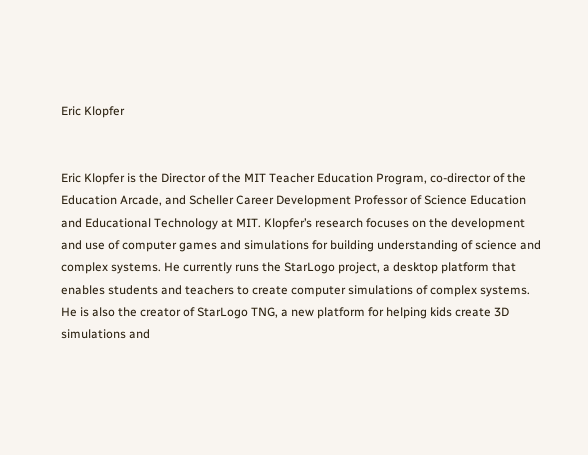Eric Klopfer


Eric Klopfer is the Director of the MIT Teacher Education Program, co-director of the Education Arcade, and Scheller Career Development Professor of Science Education and Educational Technology at MIT. Klopfer’s research focuses on the development and use of computer games and simulations for building understanding of science and complex systems. He currently runs the StarLogo project, a desktop platform that enables students and teachers to create computer simulations of complex systems. He is also the creator of StarLogo TNG, a new platform for helping kids create 3D simulations and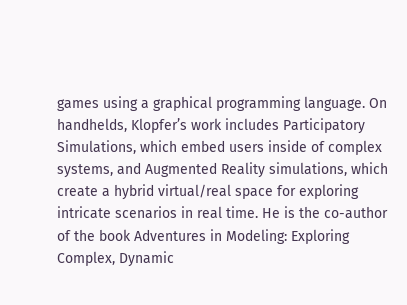games using a graphical programming language. On handhelds, Klopfer’s work includes Participatory Simulations, which embed users inside of complex systems, and Augmented Reality simulations, which create a hybrid virtual/real space for exploring intricate scenarios in real time. He is the co-author of the book Adventures in Modeling: Exploring Complex, Dynamic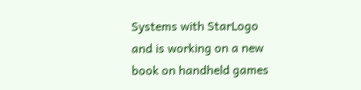Systems with StarLogo and is working on a new book on handheld games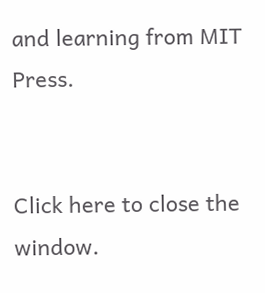and learning from MIT Press.


Click here to close the window.